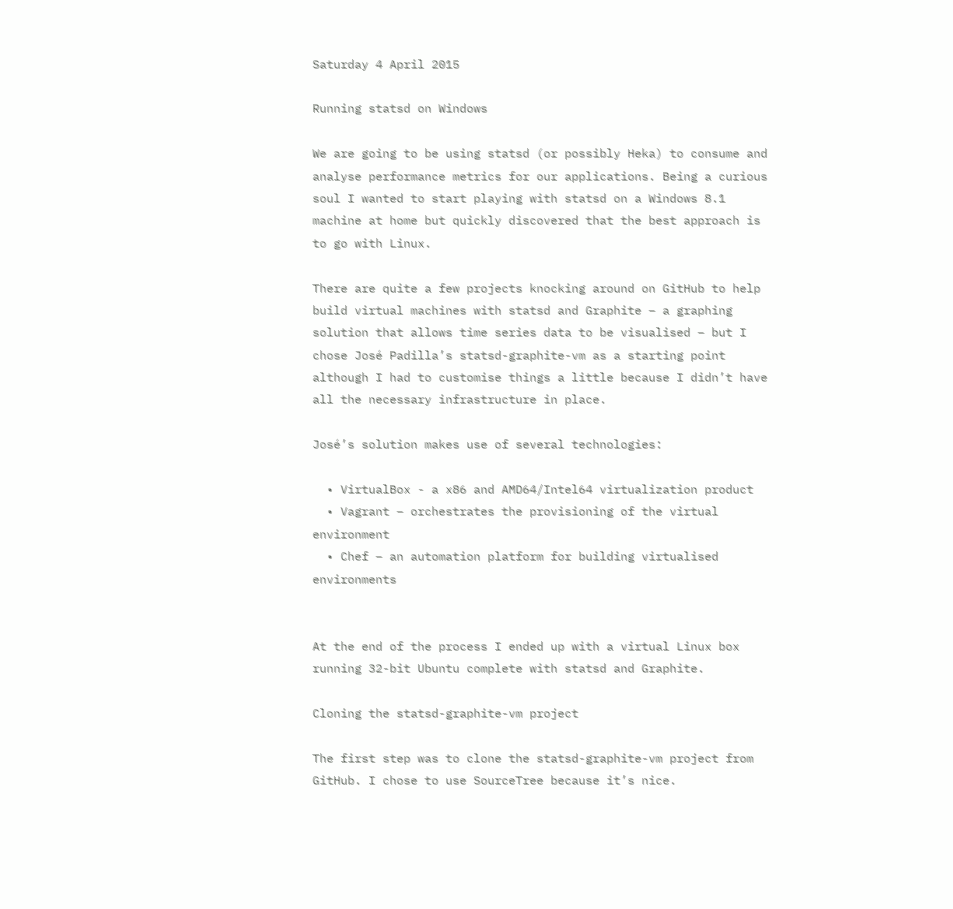Saturday 4 April 2015

Running statsd on Windows

We are going to be using statsd (or possibly Heka) to consume and analyse performance metrics for our applications. Being a curious soul I wanted to start playing with statsd on a Windows 8.1 machine at home but quickly discovered that the best approach is to go with Linux.

There are quite a few projects knocking around on GitHub to help build virtual machines with statsd and Graphite – a graphing solution that allows time series data to be visualised – but I chose José Padilla’s statsd-graphite-vm as a starting point although I had to customise things a little because I didn’t have all the necessary infrastructure in place.

José’s solution makes use of several technologies:

  • VirtualBox - a x86 and AMD64/Intel64 virtualization product
  • Vagrant – orchestrates the provisioning of the virtual environment
  • Chef – an automation platform for building virtualised environments


At the end of the process I ended up with a virtual Linux box running 32-bit Ubuntu complete with statsd and Graphite.

Cloning the statsd-graphite-vm project

The first step was to clone the statsd-graphite-vm project from GitHub. I chose to use SourceTree because it’s nice.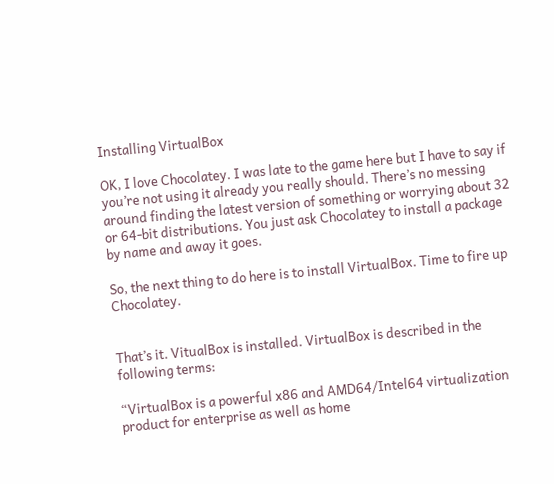Installing VirtualBox

OK, I love Chocolatey. I was late to the game here but I have to say if you’re not using it already you really should. There’s no messing around finding the latest version of something or worrying about 32 or 64-bit distributions. You just ask Chocolatey to install a package by name and away it goes.

So, the next thing to do here is to install VirtualBox. Time to fire up Chocolatey.


That’s it. VitualBox is installed. VirtualBox is described in the following terms:

“VirtualBox is a powerful x86 and AMD64/Intel64 virtualization product for enterprise as well as home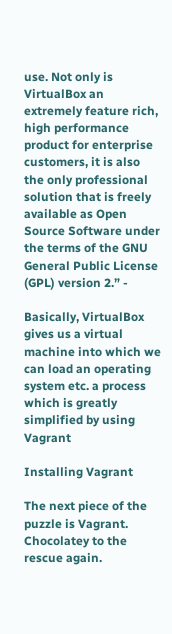use. Not only is VirtualBox an extremely feature rich, high performance product for enterprise customers, it is also the only professional solution that is freely available as Open Source Software under the terms of the GNU General Public License (GPL) version 2.” -

Basically, VirtualBox gives us a virtual machine into which we can load an operating system etc. a process which is greatly simplified by using Vagrant

Installing Vagrant

The next piece of the puzzle is Vagrant. Chocolatey to the rescue again.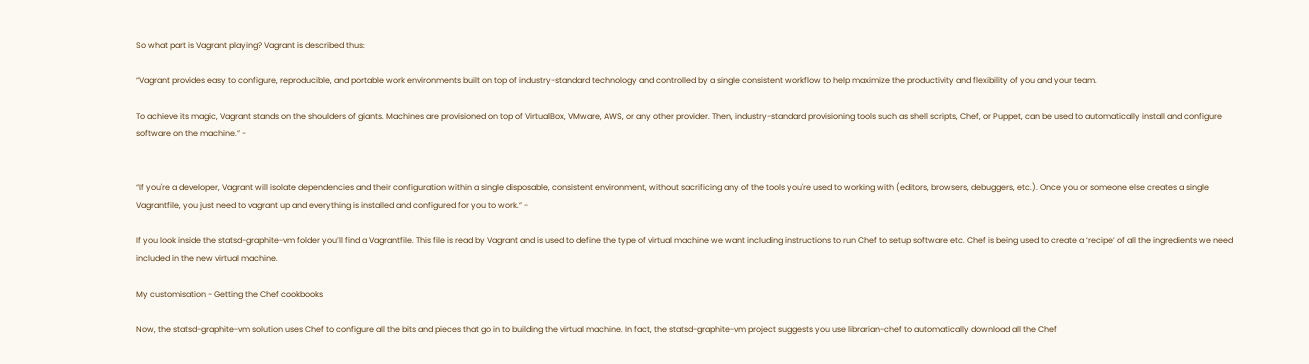So what part is Vagrant playing? Vagrant is described thus:

“Vagrant provides easy to configure, reproducible, and portable work environments built on top of industry-standard technology and controlled by a single consistent workflow to help maximize the productivity and flexibility of you and your team.

To achieve its magic, Vagrant stands on the shoulders of giants. Machines are provisioned on top of VirtualBox, VMware, AWS, or any other provider. Then, industry-standard provisioning tools such as shell scripts, Chef, or Puppet, can be used to automatically install and configure software on the machine.” -


“If you're a developer, Vagrant will isolate dependencies and their configuration within a single disposable, consistent environment, without sacrificing any of the tools you're used to working with (editors, browsers, debuggers, etc.). Once you or someone else creates a single Vagrantfile, you just need to vagrant up and everything is installed and configured for you to work.” -

If you look inside the statsd-graphite-vm folder you’ll find a Vagrantfile. This file is read by Vagrant and is used to define the type of virtual machine we want including instructions to run Chef to setup software etc. Chef is being used to create a ‘recipe’ of all the ingredients we need included in the new virtual machine.

My customisation - Getting the Chef cookbooks

Now, the statsd-graphite-vm solution uses Chef to configure all the bits and pieces that go in to building the virtual machine. In fact, the statsd-graphite-vm project suggests you use librarian-chef to automatically download all the Chef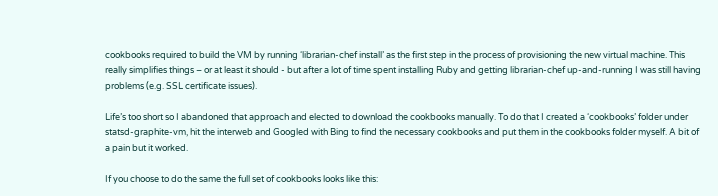cookbooks required to build the VM by running ‘librarian-chef install’ as the first step in the process of provisioning the new virtual machine. This really simplifies things – or at least it should - but after a lot of time spent installing Ruby and getting librarian-chef up-and-running I was still having problems (e.g. SSL certificate issues).

Life’s too short so I abandoned that approach and elected to download the cookbooks manually. To do that I created a ‘cookbooks’ folder under statsd-graphite-vm, hit the interweb and Googled with Bing to find the necessary cookbooks and put them in the cookbooks folder myself. A bit of a pain but it worked.

If you choose to do the same the full set of cookbooks looks like this: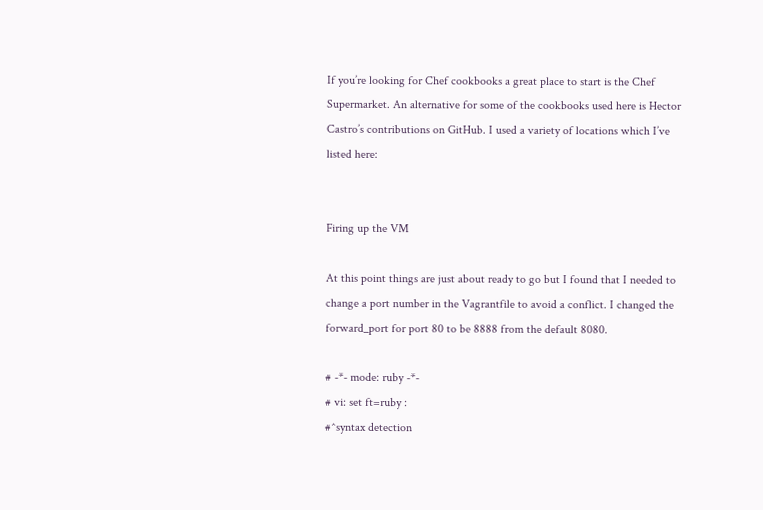If you’re looking for Chef cookbooks a great place to start is the Chef Supermarket. An alternative for some of the cookbooks used here is Hector Castro’s contributions on GitHub. I used a variety of locations which I’ve listed here:


Firing up the VM

At this point things are just about ready to go but I found that I needed to change a port number in the Vagrantfile to avoid a conflict. I changed the forward_port for port 80 to be 8888 from the default 8080.

# -*- mode: ruby -*-
# vi: set ft=ruby :
#^syntax detection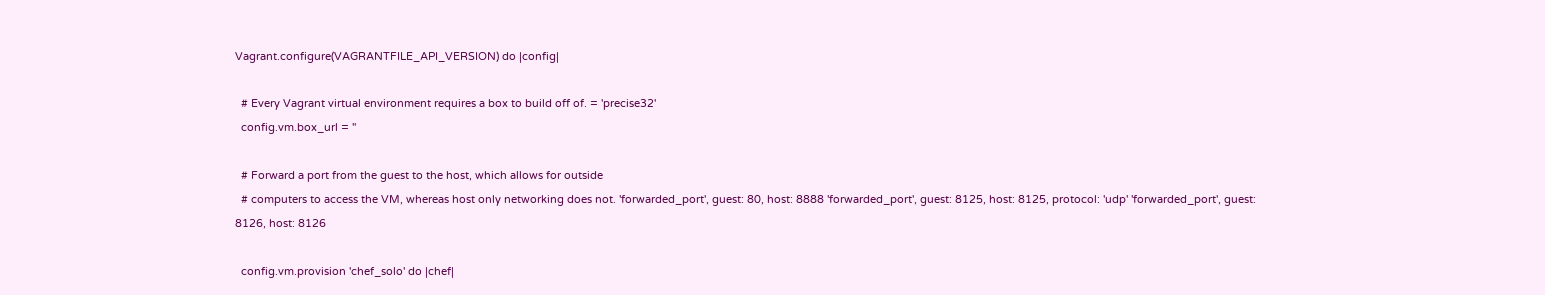Vagrant.configure(VAGRANTFILE_API_VERSION) do |config|

  # Every Vagrant virtual environment requires a box to build off of. = 'precise32'
  config.vm.box_url = ''

  # Forward a port from the guest to the host, which allows for outside
  # computers to access the VM, whereas host only networking does not. 'forwarded_port', guest: 80, host: 8888 'forwarded_port', guest: 8125, host: 8125, protocol: 'udp' 'forwarded_port', guest: 8126, host: 8126

  config.vm.provision 'chef_solo' do |chef|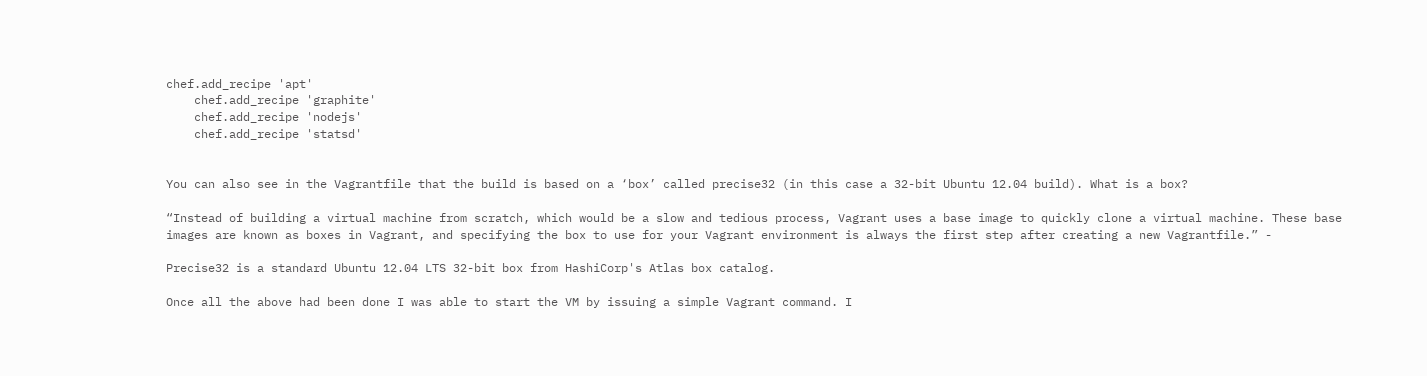chef.add_recipe 'apt'
    chef.add_recipe 'graphite'
    chef.add_recipe 'nodejs'
    chef.add_recipe 'statsd'


You can also see in the Vagrantfile that the build is based on a ‘box’ called precise32 (in this case a 32-bit Ubuntu 12.04 build). What is a box?

“Instead of building a virtual machine from scratch, which would be a slow and tedious process, Vagrant uses a base image to quickly clone a virtual machine. These base images are known as boxes in Vagrant, and specifying the box to use for your Vagrant environment is always the first step after creating a new Vagrantfile.” -

Precise32 is a standard Ubuntu 12.04 LTS 32-bit box from HashiCorp's Atlas box catalog.

Once all the above had been done I was able to start the VM by issuing a simple Vagrant command. I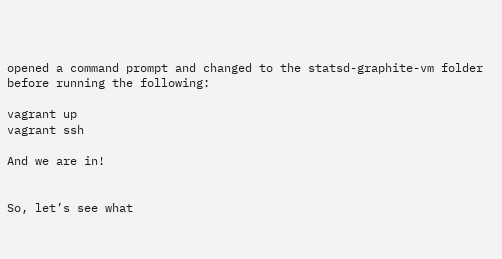opened a command prompt and changed to the statsd-graphite-vm folder before running the following:

vagrant up
vagrant ssh

And we are in!


So, let’s see what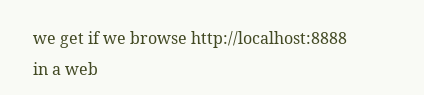we get if we browse http://localhost:8888 in a web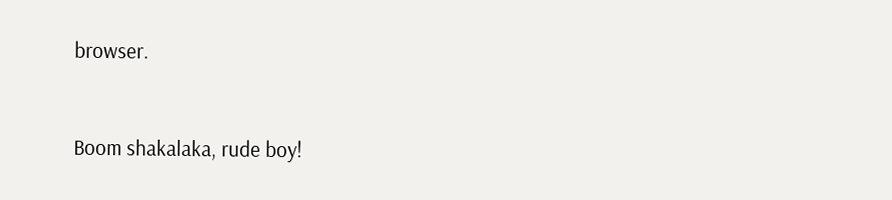browser.


Boom shakalaka, rude boy!